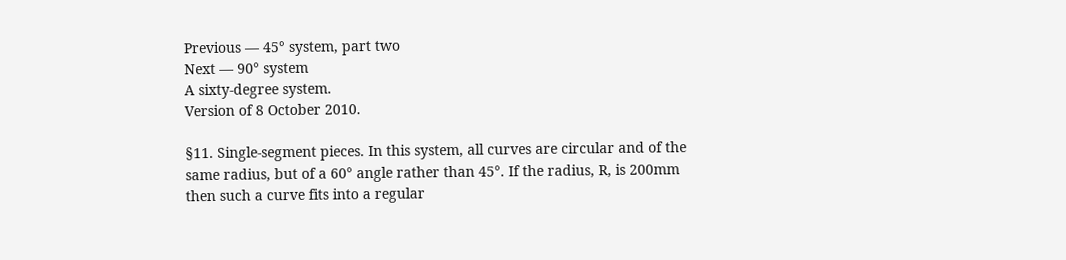Previous — 45° system, part two
Next — 90° system
A sixty-degree system.
Version of 8 October 2010.

§11. Single-segment pieces. In this system, all curves are circular and of the same radius, but of a 60° angle rather than 45°. If the radius, R, is 200mm then such a curve fits into a regular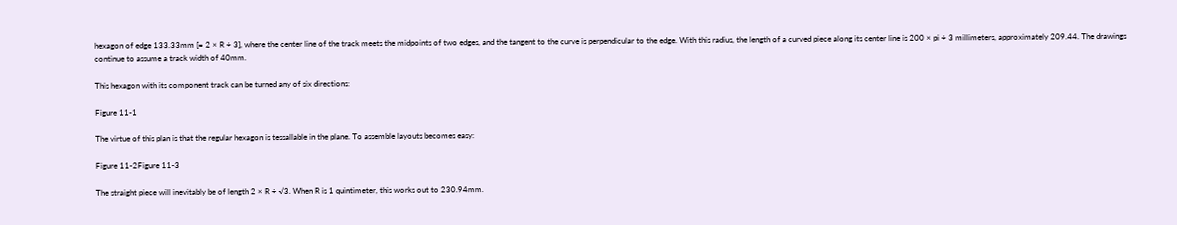hexagon of edge 133.33mm [= 2 × R ÷ 3], where the center line of the track meets the midpoints of two edges, and the tangent to the curve is perpendicular to the edge. With this radius, the length of a curved piece along its center line is 200 × pi ÷ 3 millimeters, approximately 209.44. The drawings continue to assume a track width of 40mm.

This hexagon with its component track can be turned any of six directions:

Figure 11-1

The virtue of this plan is that the regular hexagon is tessallable in the plane. To assemble layouts becomes easy:

Figure 11-2Figure 11-3

The straight piece will inevitably be of length 2 × R ÷ √3. When R is 1 quintimeter, this works out to 230.94mm.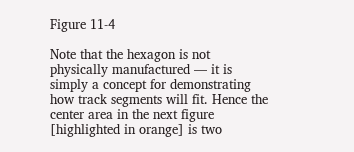Figure 11-4

Note that the hexagon is not physically manufactured — it is simply a concept for demonstrating how track segments will fit. Hence the center area in the next figure [highlighted in orange] is two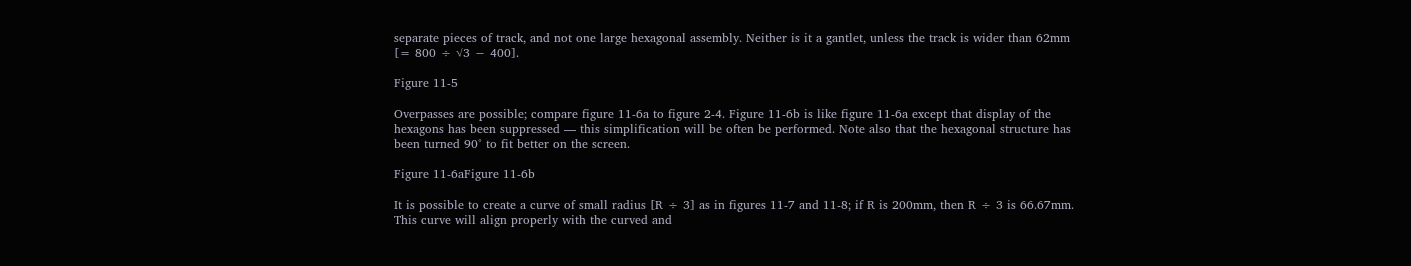separate pieces of track, and not one large hexagonal assembly. Neither is it a gantlet, unless the track is wider than 62mm [= 800 ÷ √3 − 400].

Figure 11-5

Overpasses are possible; compare figure 11-6a to figure 2-4. Figure 11-6b is like figure 11-6a except that display of the hexagons has been suppressed — this simplification will be often be performed. Note also that the hexagonal structure has been turned 90° to fit better on the screen.

Figure 11-6aFigure 11-6b

It is possible to create a curve of small radius [R ÷ 3] as in figures 11-7 and 11-8; if R is 200mm, then R ÷ 3 is 66.67mm. This curve will align properly with the curved and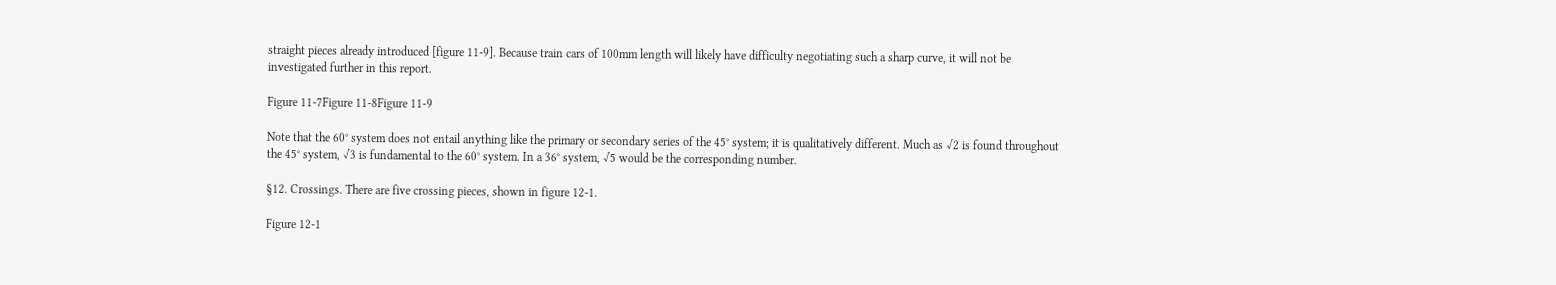straight pieces already introduced [figure 11-9]. Because train cars of 100mm length will likely have difficulty negotiating such a sharp curve, it will not be investigated further in this report.

Figure 11-7Figure 11-8Figure 11-9

Note that the 60° system does not entail anything like the primary or secondary series of the 45° system; it is qualitatively different. Much as √2 is found throughout the 45° system, √3 is fundamental to the 60° system. In a 36° system, √5 would be the corresponding number.

§12. Crossings. There are five crossing pieces, shown in figure 12-1.

Figure 12-1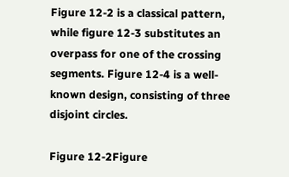Figure 12-2 is a classical pattern, while figure 12-3 substitutes an overpass for one of the crossing segments. Figure 12-4 is a well-known design, consisting of three disjoint circles.

Figure 12-2Figure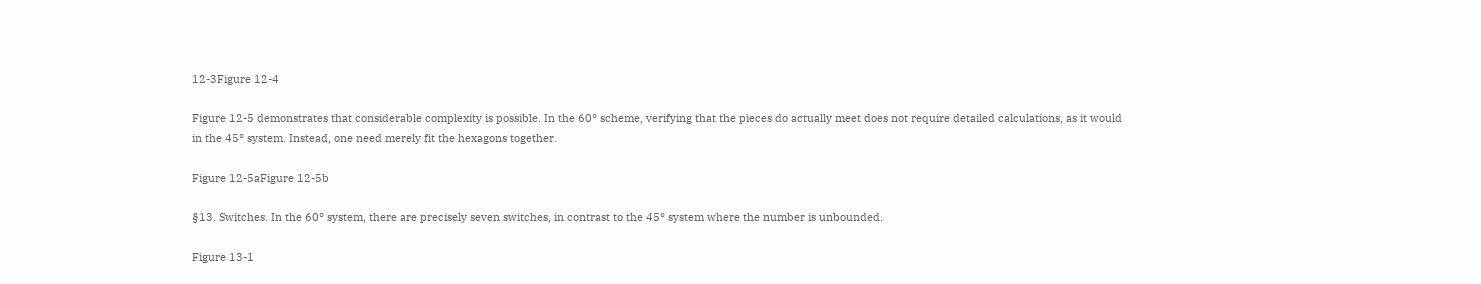12-3Figure 12-4

Figure 12-5 demonstrates that considerable complexity is possible. In the 60° scheme, verifying that the pieces do actually meet does not require detailed calculations, as it would in the 45° system. Instead, one need merely fit the hexagons together.

Figure 12-5aFigure 12-5b

§13. Switches. In the 60° system, there are precisely seven switches, in contrast to the 45° system where the number is unbounded.

Figure 13-1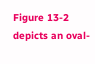Figure 13-2 depicts an oval-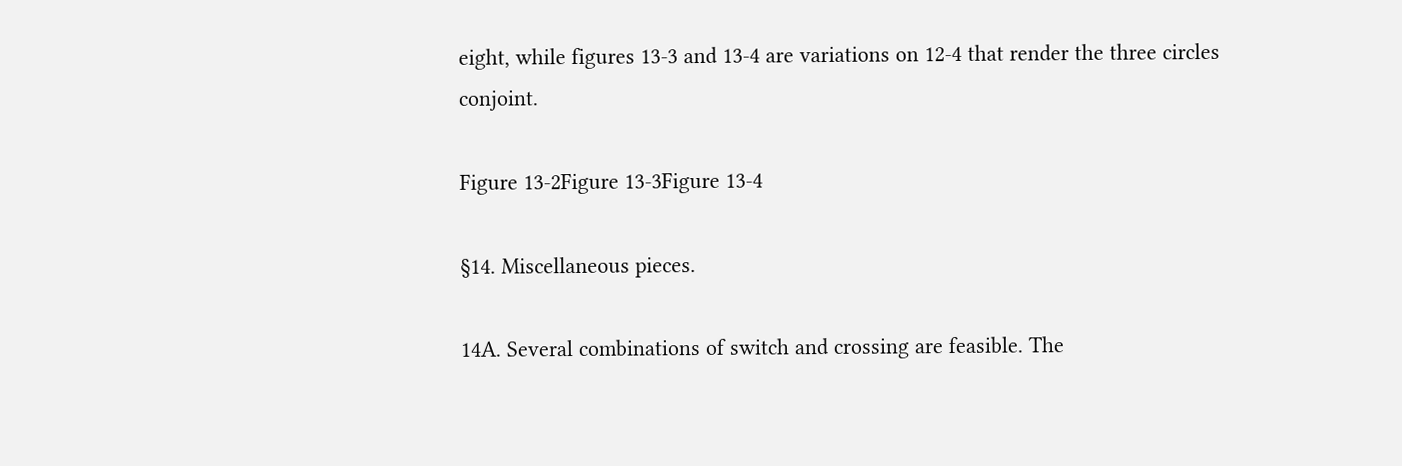eight, while figures 13-3 and 13-4 are variations on 12-4 that render the three circles conjoint.

Figure 13-2Figure 13-3Figure 13-4

§14. Miscellaneous pieces.

14A. Several combinations of switch and crossing are feasible. The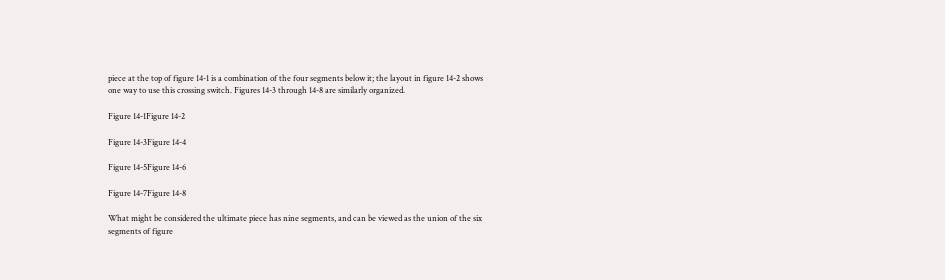piece at the top of figure 14-1 is a combination of the four segments below it; the layout in figure 14-2 shows one way to use this crossing switch. Figures 14-3 through 14-8 are similarly organized.

Figure 14-1Figure 14-2

Figure 14-3Figure 14-4

Figure 14-5Figure 14-6

Figure 14-7Figure 14-8

What might be considered the ultimate piece has nine segments, and can be viewed as the union of the six segments of figure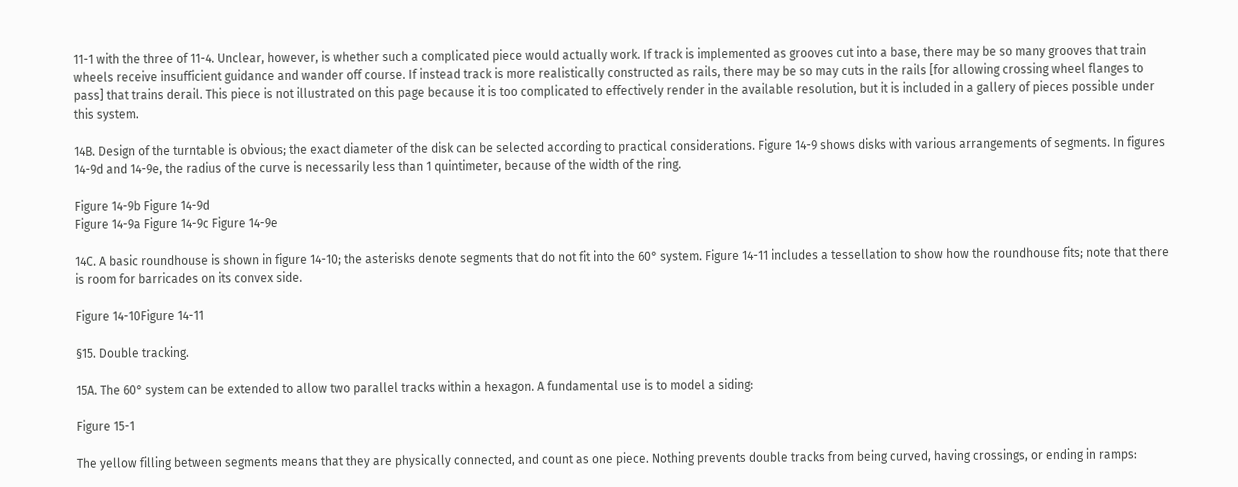11-1 with the three of 11-4. Unclear, however, is whether such a complicated piece would actually work. If track is implemented as grooves cut into a base, there may be so many grooves that train wheels receive insufficient guidance and wander off course. If instead track is more realistically constructed as rails, there may be so may cuts in the rails [for allowing crossing wheel flanges to pass] that trains derail. This piece is not illustrated on this page because it is too complicated to effectively render in the available resolution, but it is included in a gallery of pieces possible under this system.

14B. Design of the turntable is obvious; the exact diameter of the disk can be selected according to practical considerations. Figure 14-9 shows disks with various arrangements of segments. In figures 14-9d and 14-9e, the radius of the curve is necessarily less than 1 quintimeter, because of the width of the ring.

Figure 14-9b Figure 14-9d
Figure 14-9a Figure 14-9c Figure 14-9e

14C. A basic roundhouse is shown in figure 14-10; the asterisks denote segments that do not fit into the 60° system. Figure 14-11 includes a tessellation to show how the roundhouse fits; note that there is room for barricades on its convex side.

Figure 14-10Figure 14-11

§15. Double tracking.

15A. The 60° system can be extended to allow two parallel tracks within a hexagon. A fundamental use is to model a siding:

Figure 15-1

The yellow filling between segments means that they are physically connected, and count as one piece. Nothing prevents double tracks from being curved, having crossings, or ending in ramps: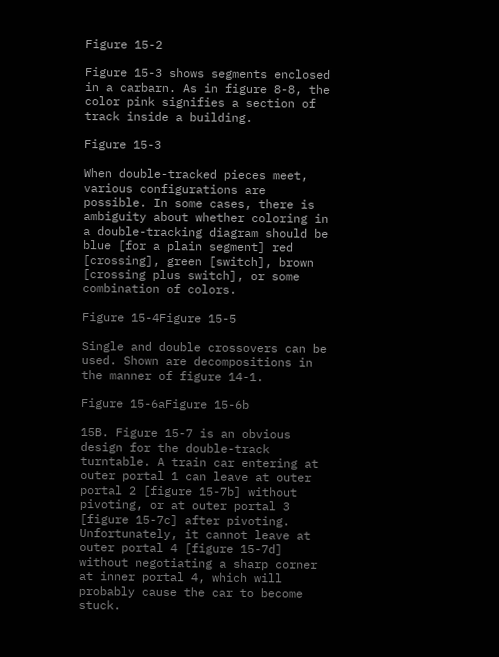Figure 15-2

Figure 15-3 shows segments enclosed in a carbarn. As in figure 8-8, the color pink signifies a section of track inside a building.

Figure 15-3

When double-tracked pieces meet, various configurations are possible. In some cases, there is ambiguity about whether coloring in a double-tracking diagram should be blue [for a plain segment] red [crossing], green [switch], brown [crossing plus switch], or some combination of colors.

Figure 15-4Figure 15-5

Single and double crossovers can be used. Shown are decompositions in the manner of figure 14-1.

Figure 15-6aFigure 15-6b

15B. Figure 15-7 is an obvious design for the double-track turntable. A train car entering at outer portal 1 can leave at outer portal 2 [figure 15-7b] without pivoting, or at outer portal 3 [figure 15-7c] after pivoting. Unfortunately, it cannot leave at outer portal 4 [figure 15-7d] without negotiating a sharp corner at inner portal 4, which will probably cause the car to become stuck.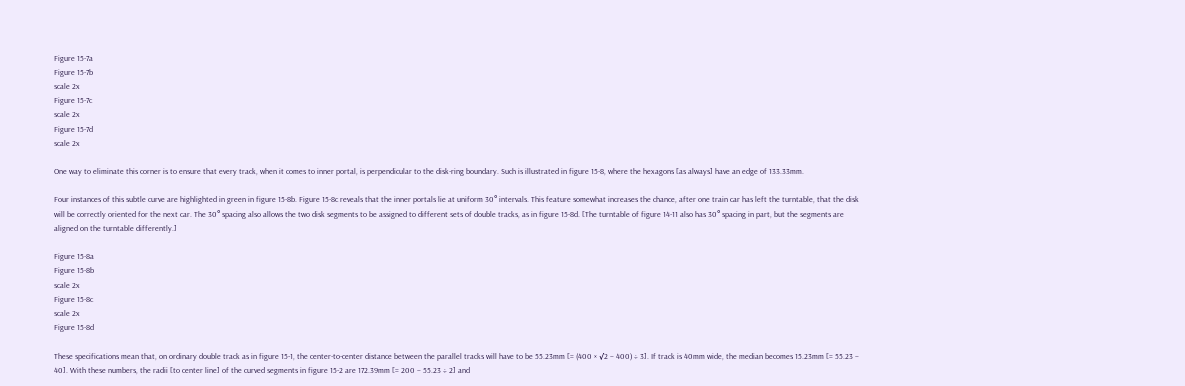Figure 15-7a
Figure 15-7b
scale 2x
Figure 15-7c
scale 2x
Figure 15-7d
scale 2x

One way to eliminate this corner is to ensure that every track, when it comes to inner portal, is perpendicular to the disk-ring boundary. Such is illustrated in figure 15-8, where the hexagons [as always] have an edge of 133.33mm.

Four instances of this subtle curve are highlighted in green in figure 15-8b. Figure 15-8c reveals that the inner portals lie at uniform 30° intervals. This feature somewhat increases the chance, after one train car has left the turntable, that the disk will be correctly oriented for the next car. The 30° spacing also allows the two disk segments to be assigned to different sets of double tracks, as in figure 15-8d. [The turntable of figure 14-11 also has 30° spacing in part, but the segments are aligned on the turntable differently.]

Figure 15-8a
Figure 15-8b
scale 2x
Figure 15-8c
scale 2x
Figure 15-8d

These specifications mean that, on ordinary double track as in figure 15-1, the center-to-center distance between the parallel tracks will have to be 55.23mm [= (400 × √2 − 400) ÷ 3]. If track is 40mm wide, the median becomes 15.23mm [= 55.23 − 40]. With these numbers, the radii [to center line] of the curved segments in figure 15-2 are 172.39mm [= 200 − 55.23 ÷ 2] and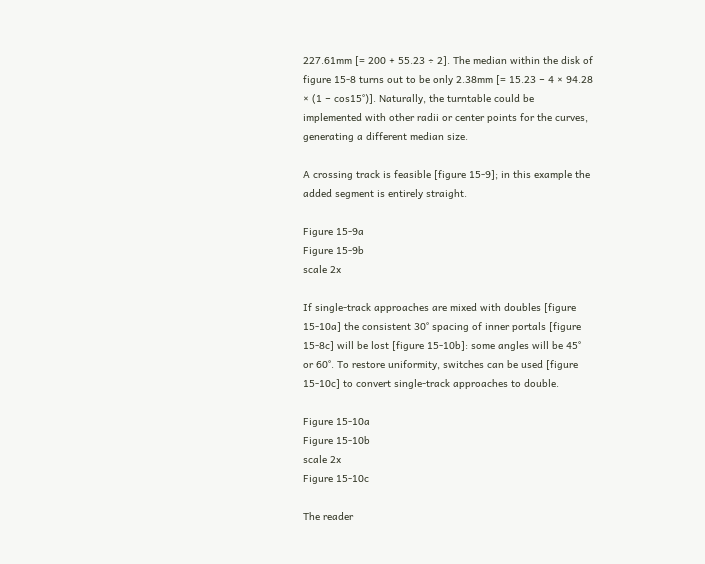227.61mm [= 200 + 55.23 ÷ 2]. The median within the disk of figure 15-8 turns out to be only 2.38mm [= 15.23 − 4 × 94.28 × (1 − cos15°)]. Naturally, the turntable could be implemented with other radii or center points for the curves, generating a different median size.

A crossing track is feasible [figure 15-9]; in this example the added segment is entirely straight.

Figure 15-9a
Figure 15-9b
scale 2x

If single-track approaches are mixed with doubles [figure 15-10a] the consistent 30° spacing of inner portals [figure 15-8c] will be lost [figure 15-10b]: some angles will be 45° or 60°. To restore uniformity, switches can be used [figure 15-10c] to convert single-track approaches to double.

Figure 15-10a
Figure 15-10b
scale 2x
Figure 15-10c

The reader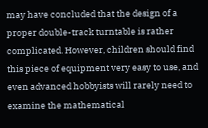may have concluded that the design of a proper double-track turntable is rather complicated. However, children should find this piece of equipment very easy to use, and even advanced hobbyists will rarely need to examine the mathematical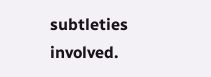subtleties involved.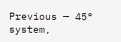Previous — 45° system,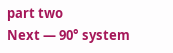part two
Next — 90° system